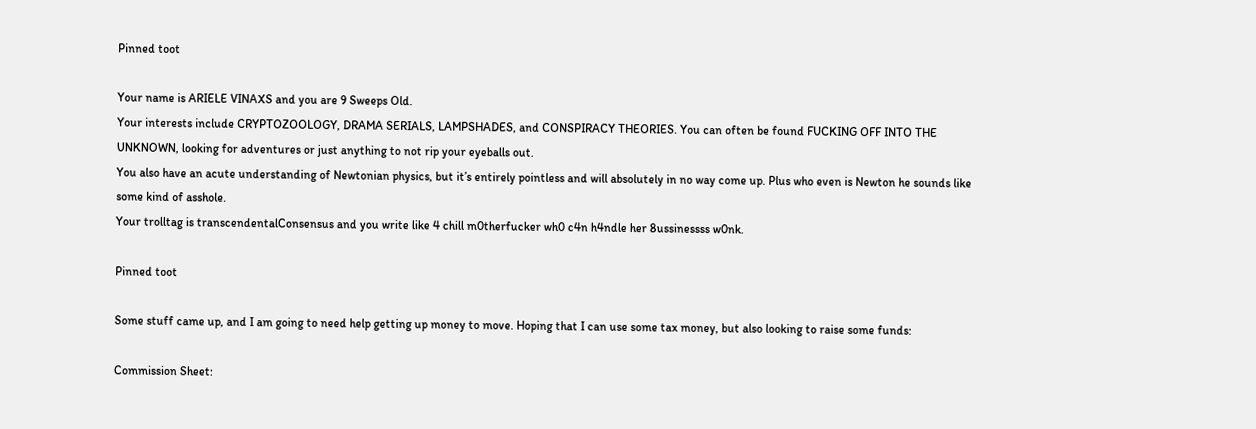Pinned toot

Your name is ARIELE VINAXS and you are 9 Sweeps Old.
Your interests include CRYPTOZOOLOGY, DRAMA SERIALS, LAMPSHADES, and CONSPIRACY THEORIES. You can often be found FUCKING OFF INTO THE UNKNOWN, looking for adventures or just anything to not rip your eyeballs out.
You also have an acute understanding of Newtonian physics, but it’s entirely pointless and will absolutely in no way come up. Plus who even is Newton he sounds like some kind of asshole.
Your trolltag is transcendentalConsensus and you write like 4 chill m0therfucker wh0 c4n h4ndle her 8ussinessss w0nk.

Pinned toot

Some stuff came up, and I am going to need help getting up money to move. Hoping that I can use some tax money, but also looking to raise some funds:

Commission Sheet: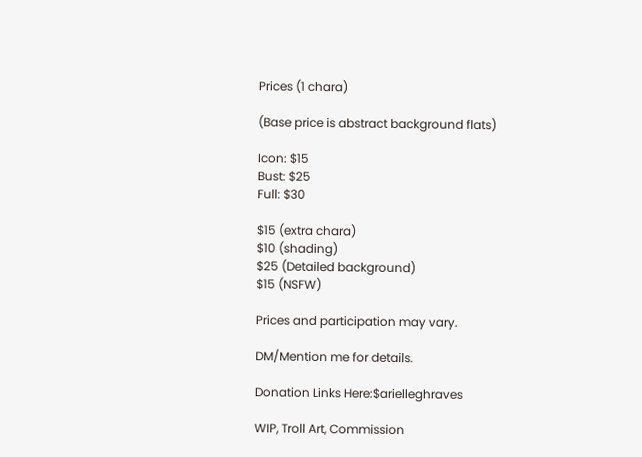Prices (1 chara)

(Base price is abstract background flats)

Icon: $15
Bust: $25
Full: $30

$15 (extra chara)
$10 (shading)
$25 (Detailed background)
$15 (NSFW)

Prices and participation may vary.

DM/Mention me for details.

Donation Links Here:$arielleghraves

WIP, Troll Art, Commission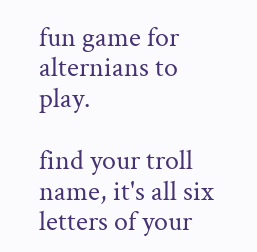fun game for alternians to play.

find your troll name, it's all six letters of your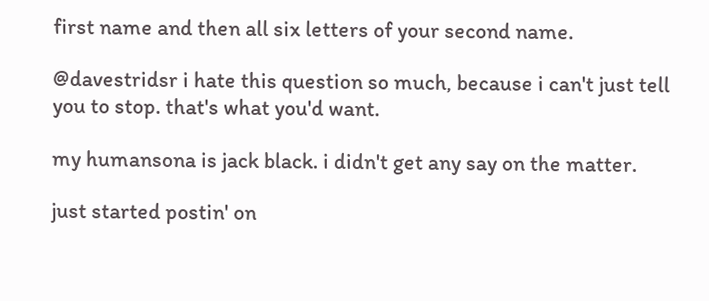first name and then all six letters of your second name.

@davestridsr i hate this question so much, because i can't just tell you to stop. that's what you'd want.

my humansona is jack black. i didn't get any say on the matter.

just started postin' on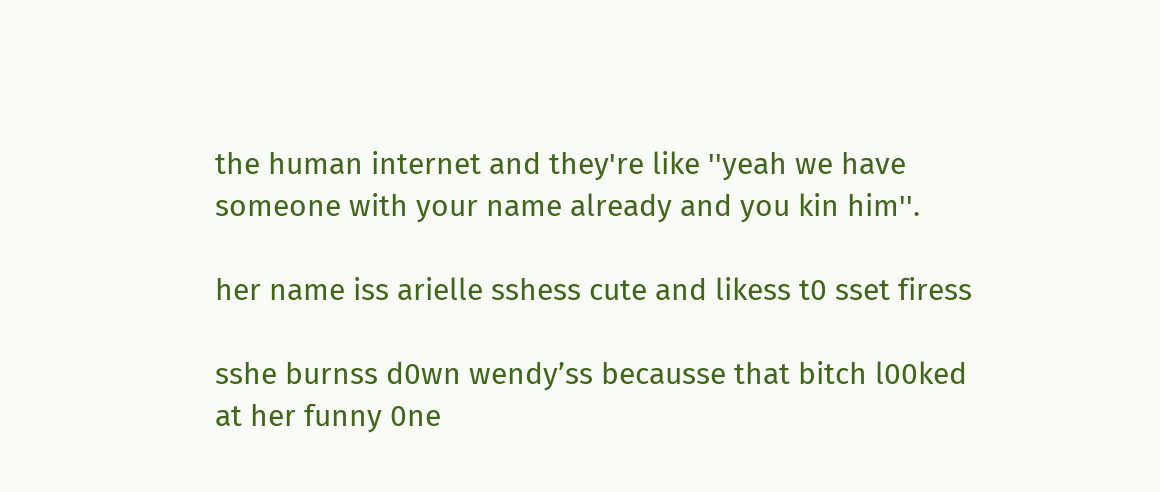the human internet and they're like ''yeah we have someone with your name already and you kin him''.

her name iss arielle sshess cute and likess t0 sset firess

sshe burnss d0wn wendy’ss becausse that bitch l00ked at her funny 0ne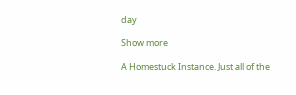day

Show more

A Homestuck Instance. Just all of the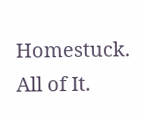Homestuck. All of It.